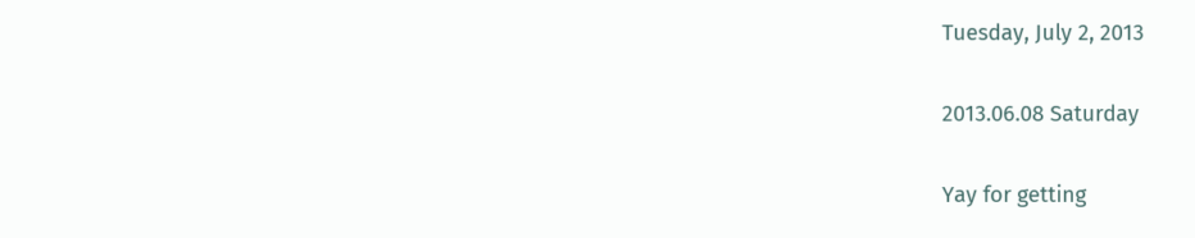Tuesday, July 2, 2013

2013.06.08 Saturday

Yay for getting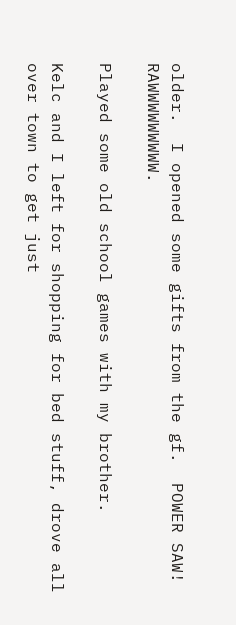older.  I opened some gifts from the gf.  POWER SAW! RAWWWWWWWWW.

Played some old school games with my brother.

Kelc and I left for shopping for bed stuff, drove all over town to get just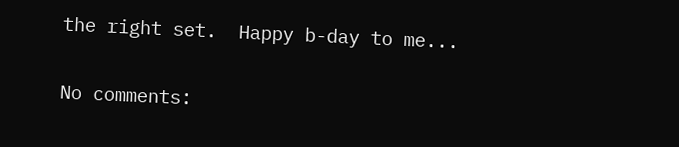the right set.  Happy b-day to me...

No comments: